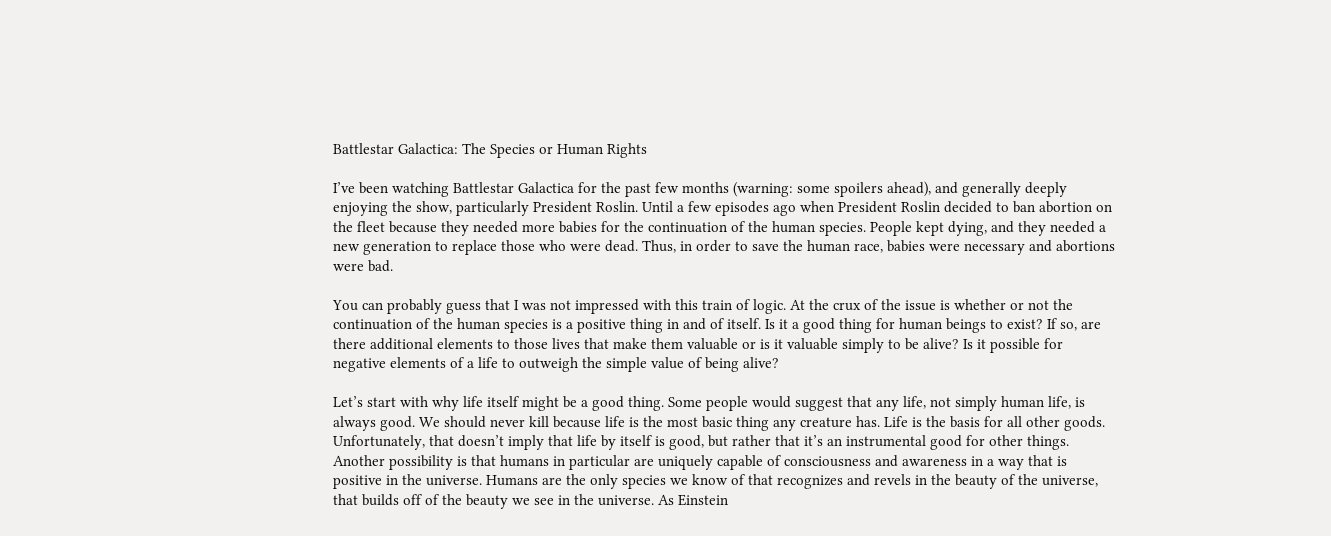Battlestar Galactica: The Species or Human Rights

I’ve been watching Battlestar Galactica for the past few months (warning: some spoilers ahead), and generally deeply enjoying the show, particularly President Roslin. Until a few episodes ago when President Roslin decided to ban abortion on the fleet because they needed more babies for the continuation of the human species. People kept dying, and they needed a new generation to replace those who were dead. Thus, in order to save the human race, babies were necessary and abortions were bad.

You can probably guess that I was not impressed with this train of logic. At the crux of the issue is whether or not the continuation of the human species is a positive thing in and of itself. Is it a good thing for human beings to exist? If so, are there additional elements to those lives that make them valuable or is it valuable simply to be alive? Is it possible for negative elements of a life to outweigh the simple value of being alive?

Let’s start with why life itself might be a good thing. Some people would suggest that any life, not simply human life, is always good. We should never kill because life is the most basic thing any creature has. Life is the basis for all other goods. Unfortunately, that doesn’t imply that life by itself is good, but rather that it’s an instrumental good for other things. Another possibility is that humans in particular are uniquely capable of consciousness and awareness in a way that is positive in the universe. Humans are the only species we know of that recognizes and revels in the beauty of the universe, that builds off of the beauty we see in the universe. As Einstein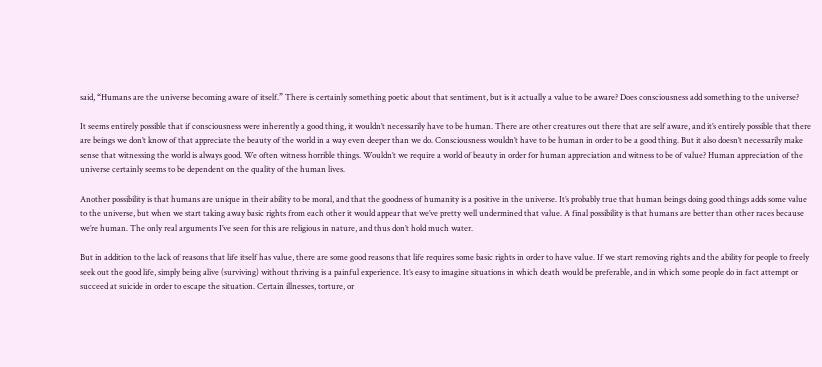said, “Humans are the universe becoming aware of itself.” There is certainly something poetic about that sentiment, but is it actually a value to be aware? Does consciousness add something to the universe?

It seems entirely possible that if consciousness were inherently a good thing, it wouldn’t necessarily have to be human. There are other creatures out there that are self aware, and it’s entirely possible that there are beings we don’t know of that appreciate the beauty of the world in a way even deeper than we do. Consciousness wouldn’t have to be human in order to be a good thing. But it also doesn’t necessarily make sense that witnessing the world is always good. We often witness horrible things. Wouldn’t we require a world of beauty in order for human appreciation and witness to be of value? Human appreciation of the universe certainly seems to be dependent on the quality of the human lives.

Another possibility is that humans are unique in their ability to be moral, and that the goodness of humanity is a positive in the universe. It’s probably true that human beings doing good things adds some value to the universe, but when we start taking away basic rights from each other it would appear that we’ve pretty well undermined that value. A final possibility is that humans are better than other races because we’re human. The only real arguments I’ve seen for this are religious in nature, and thus don’t hold much water.

But in addition to the lack of reasons that life itself has value, there are some good reasons that life requires some basic rights in order to have value. If we start removing rights and the ability for people to freely seek out the good life, simply being alive (surviving) without thriving is a painful experience. It’s easy to imagine situations in which death would be preferable, and in which some people do in fact attempt or succeed at suicide in order to escape the situation. Certain illnesses, torture, or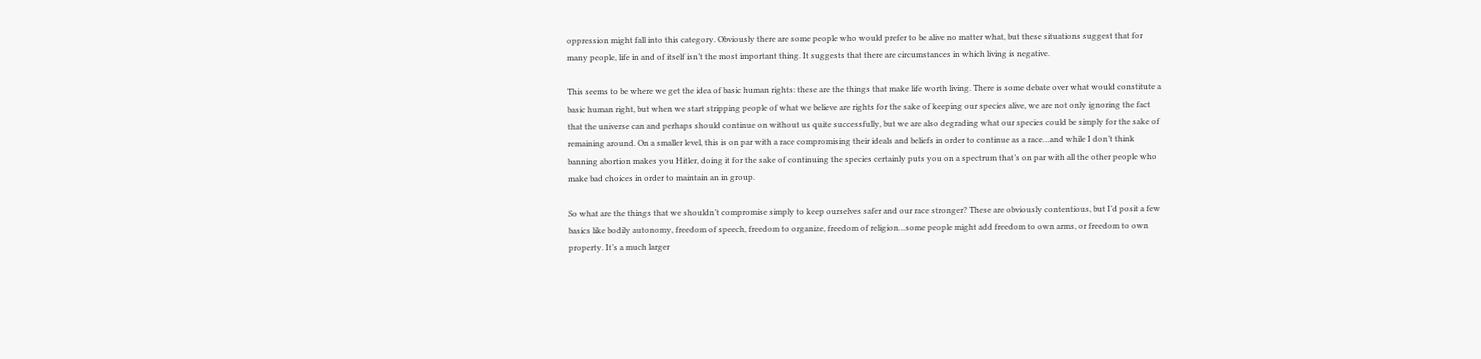oppression might fall into this category. Obviously there are some people who would prefer to be alive no matter what, but these situations suggest that for many people, life in and of itself isn’t the most important thing. It suggests that there are circumstances in which living is negative.

This seems to be where we get the idea of basic human rights: these are the things that make life worth living. There is some debate over what would constitute a basic human right, but when we start stripping people of what we believe are rights for the sake of keeping our species alive, we are not only ignoring the fact that the universe can and perhaps should continue on without us quite successfully, but we are also degrading what our species could be simply for the sake of remaining around. On a smaller level, this is on par with a race compromising their ideals and beliefs in order to continue as a race…and while I don’t think banning abortion makes you Hitler, doing it for the sake of continuing the species certainly puts you on a spectrum that’s on par with all the other people who make bad choices in order to maintain an in group.

So what are the things that we shouldn’t compromise simply to keep ourselves safer and our race stronger? These are obviously contentious, but I’d posit a few basics like bodily autonomy, freedom of speech, freedom to organize, freedom of religion…some people might add freedom to own arms, or freedom to own property. It’s a much larger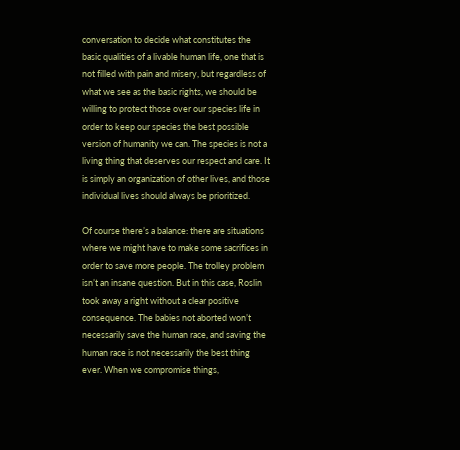conversation to decide what constitutes the basic qualities of a livable human life, one that is not filled with pain and misery, but regardless of what we see as the basic rights, we should be willing to protect those over our species life in order to keep our species the best possible version of humanity we can. The species is not a living thing that deserves our respect and care. It is simply an organization of other lives, and those individual lives should always be prioritized.

Of course there’s a balance: there are situations where we might have to make some sacrifices in order to save more people. The trolley problem isn’t an insane question. But in this case, Roslin took away a right without a clear positive consequence. The babies not aborted won’t necessarily save the human race, and saving the human race is not necessarily the best thing ever. When we compromise things,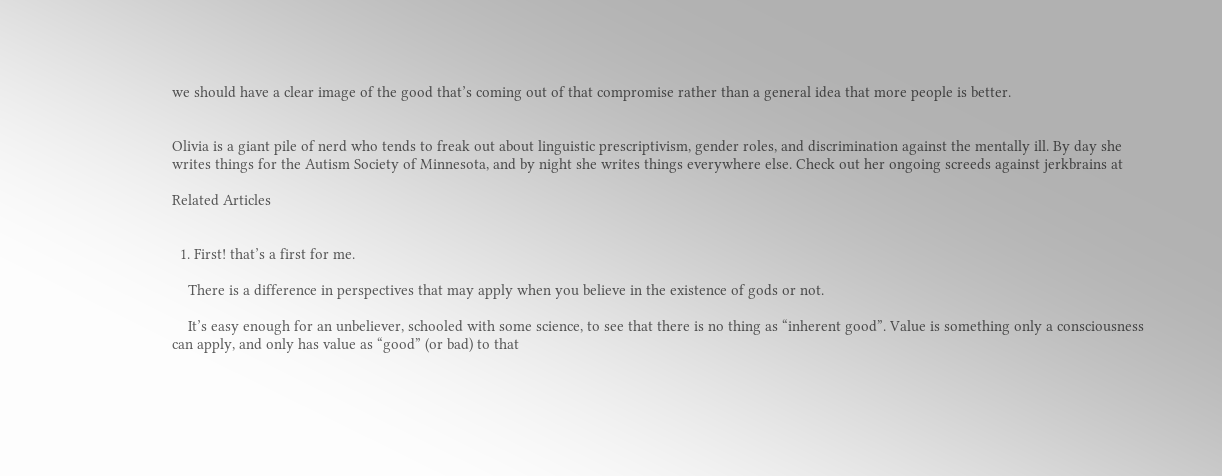we should have a clear image of the good that’s coming out of that compromise rather than a general idea that more people is better.


Olivia is a giant pile of nerd who tends to freak out about linguistic prescriptivism, gender roles, and discrimination against the mentally ill. By day she writes things for the Autism Society of Minnesota, and by night she writes things everywhere else. Check out her ongoing screeds against jerkbrains at

Related Articles


  1. First! that’s a first for me.

    There is a difference in perspectives that may apply when you believe in the existence of gods or not.

    It’s easy enough for an unbeliever, schooled with some science, to see that there is no thing as “inherent good”. Value is something only a consciousness can apply, and only has value as “good” (or bad) to that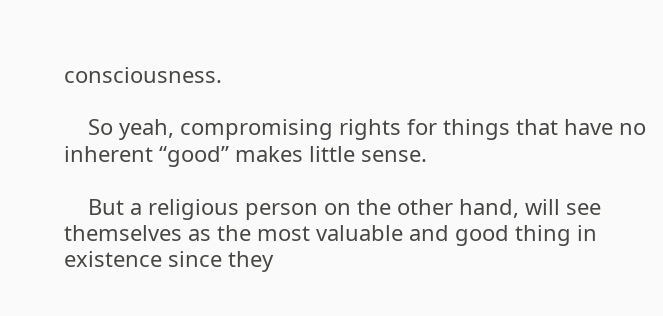consciousness.

    So yeah, compromising rights for things that have no inherent “good” makes little sense.

    But a religious person on the other hand, will see themselves as the most valuable and good thing in existence since they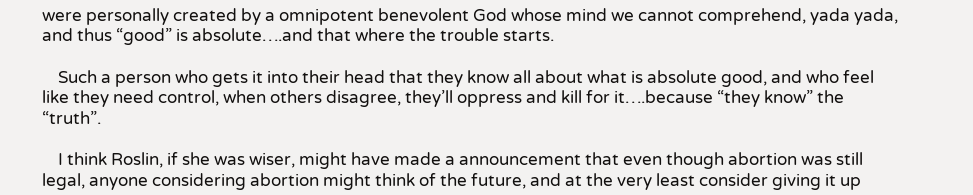were personally created by a omnipotent benevolent God whose mind we cannot comprehend, yada yada, and thus “good” is absolute….and that where the trouble starts.

    Such a person who gets it into their head that they know all about what is absolute good, and who feel like they need control, when others disagree, they’ll oppress and kill for it….because “they know” the “truth”.

    I think Roslin, if she was wiser, might have made a announcement that even though abortion was still legal, anyone considering abortion might think of the future, and at the very least consider giving it up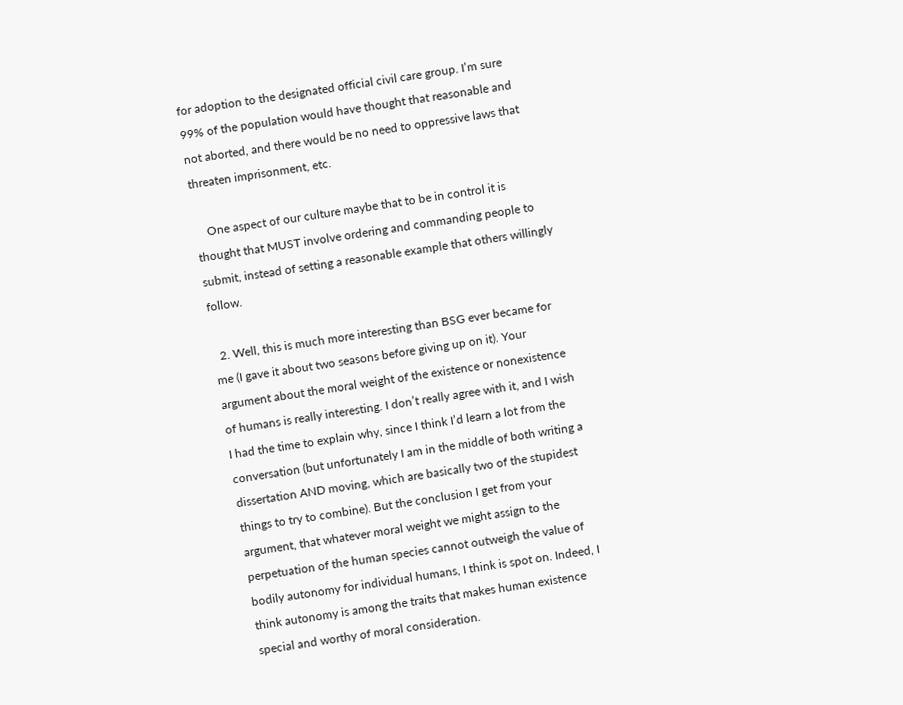for adoption to the designated official civil care group. I’m sure 99% of the population would have thought that reasonable and not aborted, and there would be no need to oppressive laws that threaten imprisonment, etc.

    One aspect of our culture maybe that to be in control it is thought that MUST involve ordering and commanding people to submit, instead of setting a reasonable example that others willingly follow.

  2. Well, this is much more interesting than BSG ever became for me (I gave it about two seasons before giving up on it). Your argument about the moral weight of the existence or nonexistence of humans is really interesting. I don’t really agree with it, and I wish I had the time to explain why, since I think I’d learn a lot from the conversation (but unfortunately I am in the middle of both writing a dissertation AND moving, which are basically two of the stupidest things to try to combine). But the conclusion I get from your argument, that whatever moral weight we might assign to the perpetuation of the human species cannot outweigh the value of bodily autonomy for individual humans, I think is spot on. Indeed, I think autonomy is among the traits that makes human existence special and worthy of moral consideration.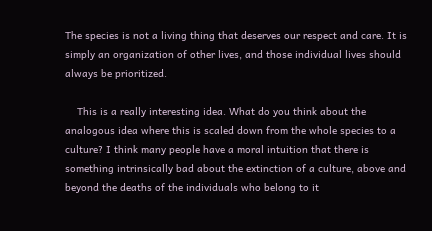The species is not a living thing that deserves our respect and care. It is simply an organization of other lives, and those individual lives should always be prioritized.

    This is a really interesting idea. What do you think about the analogous idea where this is scaled down from the whole species to a culture? I think many people have a moral intuition that there is something intrinsically bad about the extinction of a culture, above and beyond the deaths of the individuals who belong to it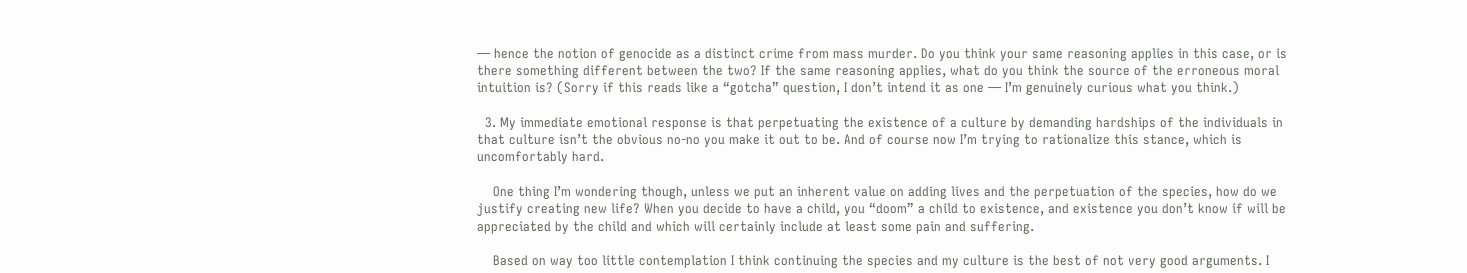— hence the notion of genocide as a distinct crime from mass murder. Do you think your same reasoning applies in this case, or is there something different between the two? If the same reasoning applies, what do you think the source of the erroneous moral intuition is? (Sorry if this reads like a “gotcha” question, I don’t intend it as one — I’m genuinely curious what you think.)

  3. My immediate emotional response is that perpetuating the existence of a culture by demanding hardships of the individuals in that culture isn’t the obvious no-no you make it out to be. And of course now I’m trying to rationalize this stance, which is uncomfortably hard.

    One thing I’m wondering though, unless we put an inherent value on adding lives and the perpetuation of the species, how do we justify creating new life? When you decide to have a child, you “doom” a child to existence, and existence you don’t know if will be appreciated by the child and which will certainly include at least some pain and suffering.

    Based on way too little contemplation I think continuing the species and my culture is the best of not very good arguments. I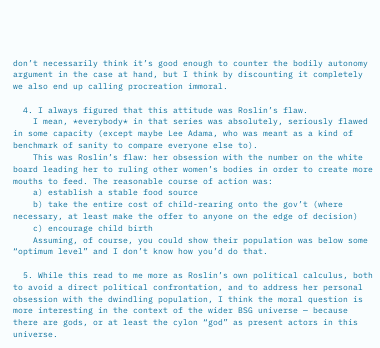don’t necessarily think it’s good enough to counter the bodily autonomy argument in the case at hand, but I think by discounting it completely we also end up calling procreation immoral.

  4. I always figured that this attitude was Roslin’s flaw.
    I mean, *everybody* in that series was absolutely, seriously flawed in some capacity (except maybe Lee Adama, who was meant as a kind of benchmark of sanity to compare everyone else to).
    This was Roslin’s flaw: her obsession with the number on the white board leading her to ruling other women’s bodies in order to create more mouths to feed. The reasonable course of action was:
    a) establish a stable food source
    b) take the entire cost of child-rearing onto the gov’t (where necessary, at least make the offer to anyone on the edge of decision)
    c) encourage child birth
    Assuming, of course, you could show their population was below some “optimum level” and I don’t know how you’d do that.

  5. While this read to me more as Roslin’s own political calculus, both to avoid a direct political confrontation, and to address her personal obsession with the dwindling population, I think the moral question is more interesting in the context of the wider BSG universe — because there are gods, or at least the cylon “god” as present actors in this universe.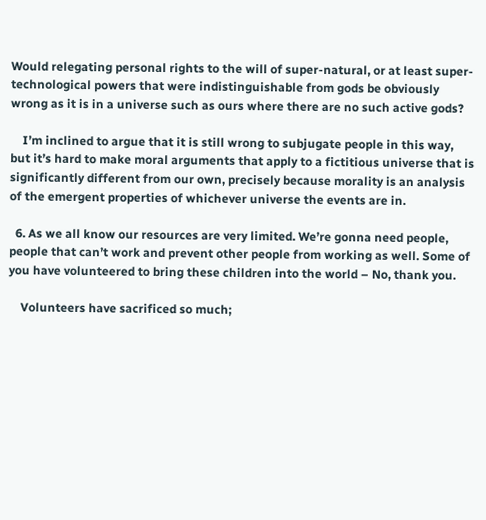Would relegating personal rights to the will of super-natural, or at least super-technological powers that were indistinguishable from gods be obviously wrong as it is in a universe such as ours where there are no such active gods?

    I’m inclined to argue that it is still wrong to subjugate people in this way, but it’s hard to make moral arguments that apply to a fictitious universe that is significantly different from our own, precisely because morality is an analysis of the emergent properties of whichever universe the events are in.

  6. As we all know our resources are very limited. We’re gonna need people, people that can’t work and prevent other people from working as well. Some of you have volunteered to bring these children into the world – No, thank you.

    Volunteers have sacrificed so much;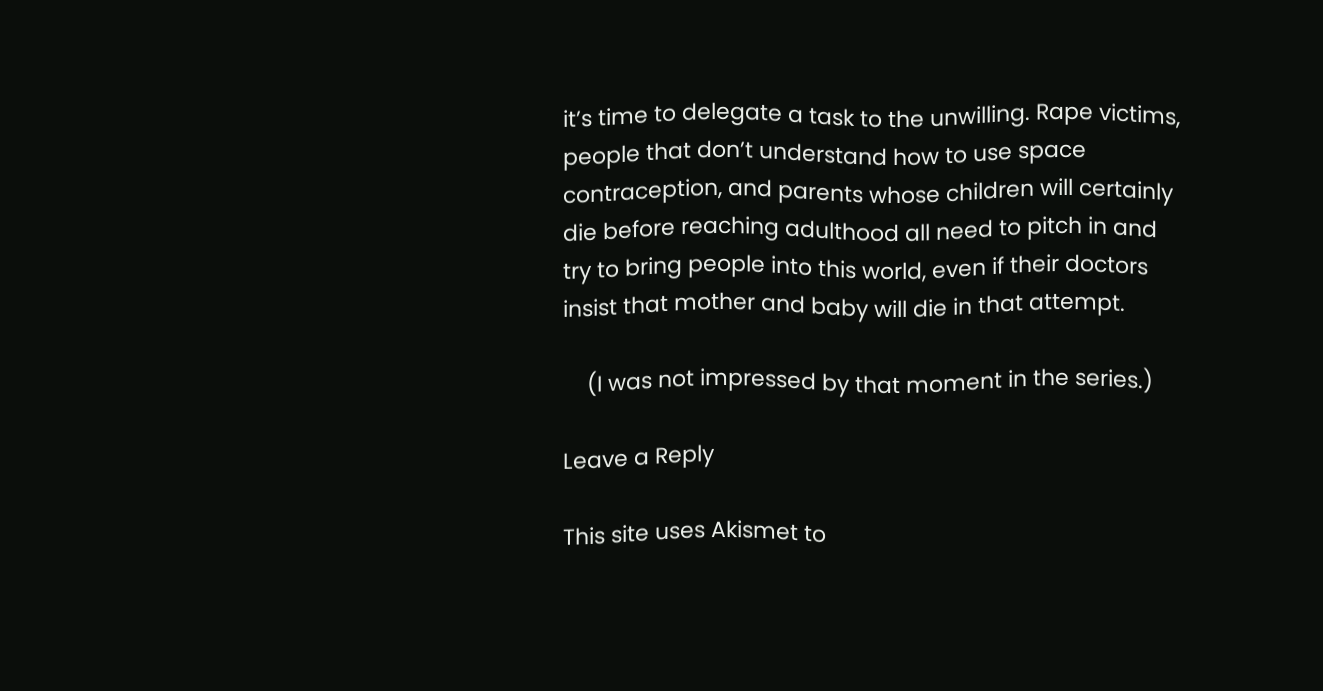it’s time to delegate a task to the unwilling. Rape victims, people that don’t understand how to use space contraception, and parents whose children will certainly die before reaching adulthood all need to pitch in and try to bring people into this world, even if their doctors insist that mother and baby will die in that attempt.

    (I was not impressed by that moment in the series.)

Leave a Reply

This site uses Akismet to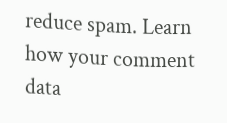reduce spam. Learn how your comment data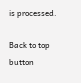is processed.

Back to top button